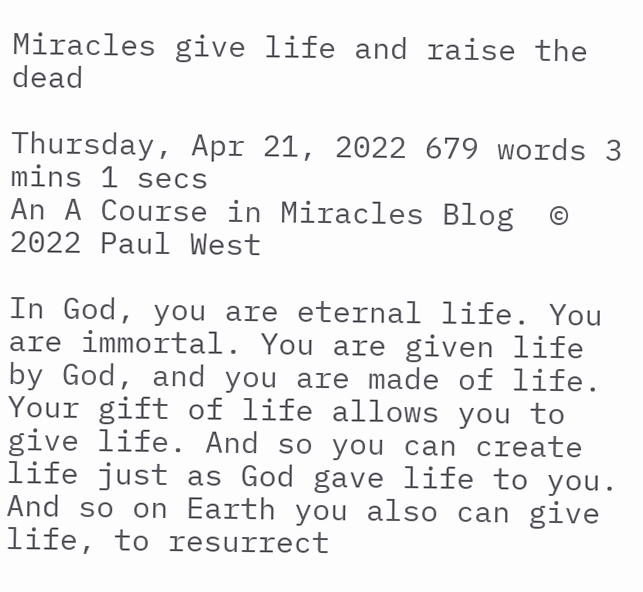Miracles give life and raise the dead

Thursday, Apr 21, 2022 679 words 3 mins 1 secs
An A Course in Miracles Blog  © 2022 Paul West

In God, you are eternal life. You are immortal. You are given life by God, and you are made of life. Your gift of life allows you to give life. And so you can create life just as God gave life to you. And so on Earth you also can give life, to resurrect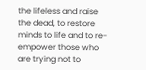the lifeless and raise the dead, to restore minds to life and to re-empower those who are trying not to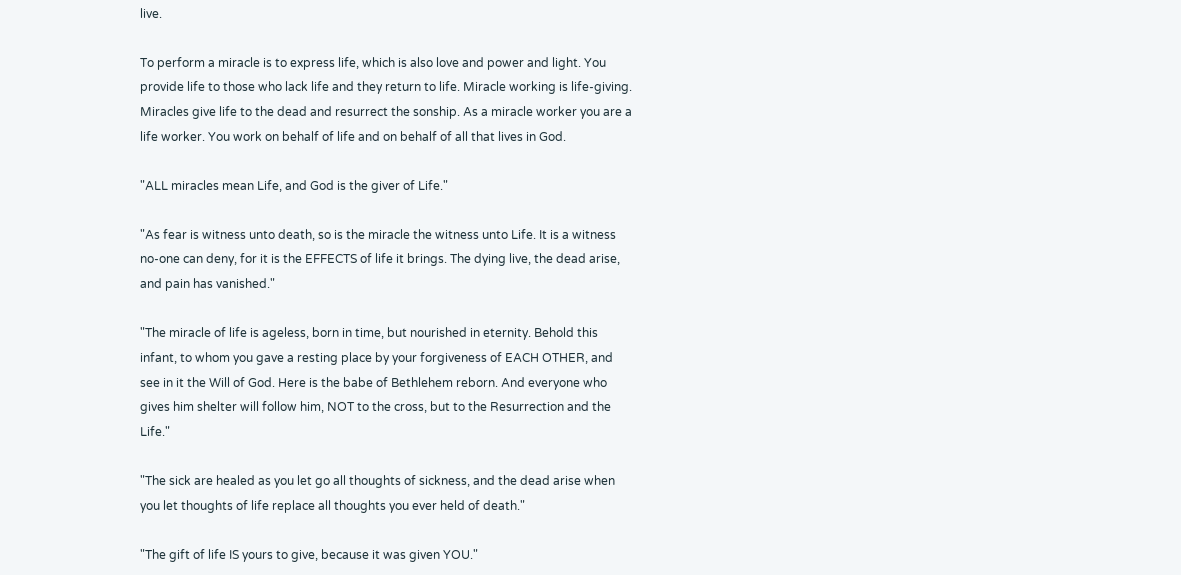live.

To perform a miracle is to express life, which is also love and power and light. You provide life to those who lack life and they return to life. Miracle working is life-giving. Miracles give life to the dead and resurrect the sonship. As a miracle worker you are a life worker. You work on behalf of life and on behalf of all that lives in God.

"ALL miracles mean Life, and God is the giver of Life."

"As fear is witness unto death, so is the miracle the witness unto Life. It is a witness no-one can deny, for it is the EFFECTS of life it brings. The dying live, the dead arise, and pain has vanished."

"The miracle of life is ageless, born in time, but nourished in eternity. Behold this infant, to whom you gave a resting place by your forgiveness of EACH OTHER, and see in it the Will of God. Here is the babe of Bethlehem reborn. And everyone who gives him shelter will follow him, NOT to the cross, but to the Resurrection and the Life."

"The sick are healed as you let go all thoughts of sickness, and the dead arise when you let thoughts of life replace all thoughts you ever held of death."

"The gift of life IS yours to give, because it was given YOU."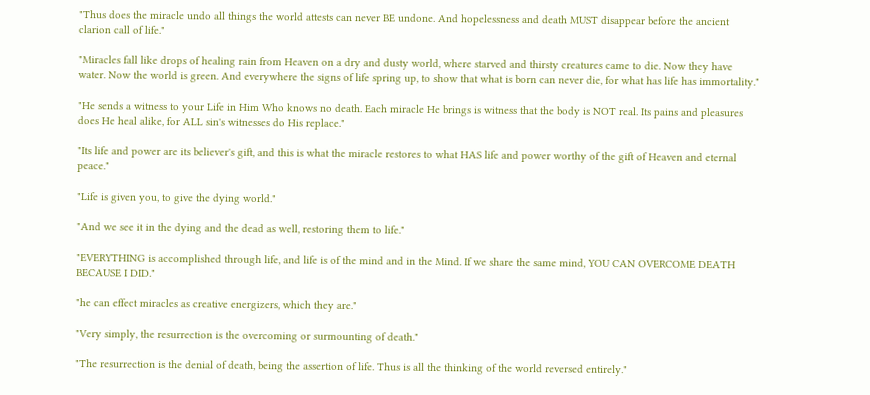"Thus does the miracle undo all things the world attests can never BE undone. And hopelessness and death MUST disappear before the ancient clarion call of life."

"Miracles fall like drops of healing rain from Heaven on a dry and dusty world, where starved and thirsty creatures came to die. Now they have water. Now the world is green. And everywhere the signs of life spring up, to show that what is born can never die, for what has life has immortality."

"He sends a witness to your Life in Him Who knows no death. Each miracle He brings is witness that the body is NOT real. Its pains and pleasures does He heal alike, for ALL sin's witnesses do His replace."

"Its life and power are its believer's gift, and this is what the miracle restores to what HAS life and power worthy of the gift of Heaven and eternal peace."

"Life is given you, to give the dying world."

"And we see it in the dying and the dead as well, restoring them to life."

"EVERYTHING is accomplished through life, and life is of the mind and in the Mind. If we share the same mind, YOU CAN OVERCOME DEATH BECAUSE I DID."

"he can effect miracles as creative energizers, which they are."

"Very simply, the resurrection is the overcoming or surmounting of death."

"The resurrection is the denial of death, being the assertion of life. Thus is all the thinking of the world reversed entirely."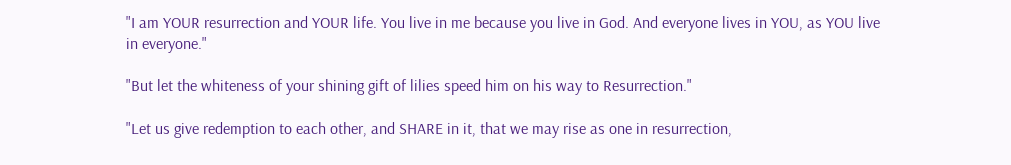"I am YOUR resurrection and YOUR life. You live in me because you live in God. And everyone lives in YOU, as YOU live in everyone."

"But let the whiteness of your shining gift of lilies speed him on his way to Resurrection."

"Let us give redemption to each other, and SHARE in it, that we may rise as one in resurrection,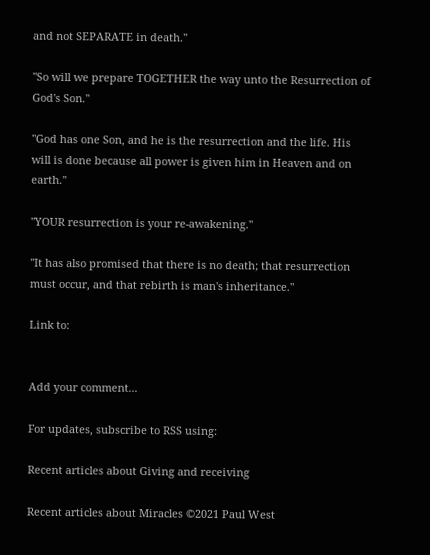and not SEPARATE in death."

"So will we prepare TOGETHER the way unto the Resurrection of God's Son."

"God has one Son, and he is the resurrection and the life. His will is done because all power is given him in Heaven and on earth."

"YOUR resurrection is your re-awakening."

"It has also promised that there is no death; that resurrection must occur, and that rebirth is man's inheritance."

Link to:


Add your comment...

For updates, subscribe to RSS using:

Recent articles about Giving and receiving

Recent articles about Miracles ©2021 Paul West